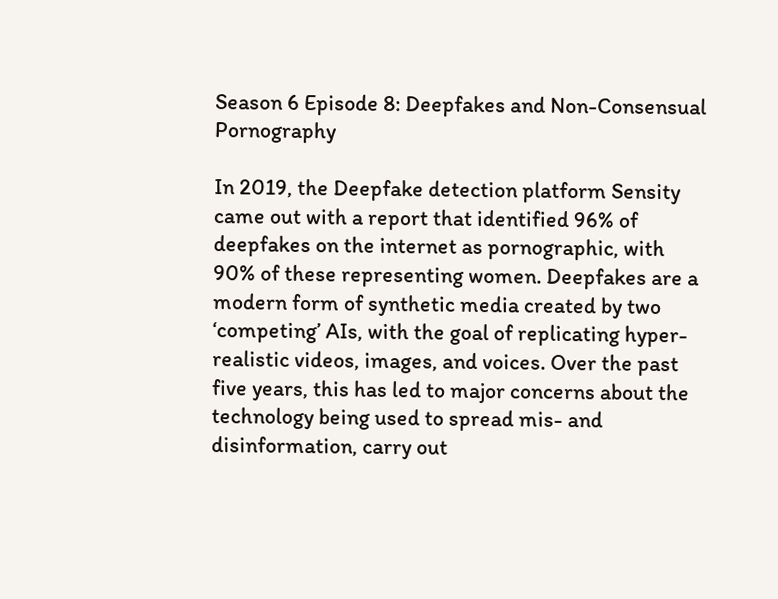Season 6 Episode 8: Deepfakes and Non-Consensual Pornography

In 2019, the Deepfake detection platform Sensity came out with a report that identified 96% of deepfakes on the internet as pornographic, with 90% of these representing women. Deepfakes are a modern form of synthetic media created by two ‘competing’ AIs, with the goal of replicating hyper-realistic videos, images, and voices. Over the past five years, this has led to major concerns about the technology being used to spread mis- and disinformation, carry out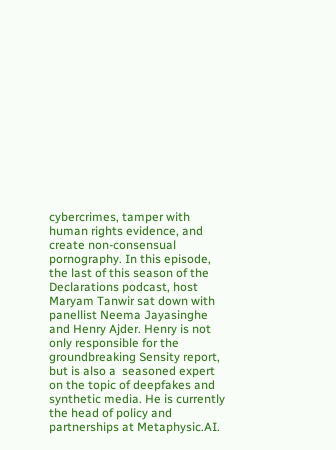cybercrimes, tamper with human rights evidence, and create non-consensual pornography. In this episode, the last of this season of the Declarations podcast, host Maryam Tanwir sat down with panellist Neema Jayasinghe and Henry Ajder. Henry is not only responsible for the groundbreaking Sensity report, but is also a  seasoned expert on the topic of deepfakes and synthetic media. He is currently the head of policy and partnerships at Metaphysic.AI.